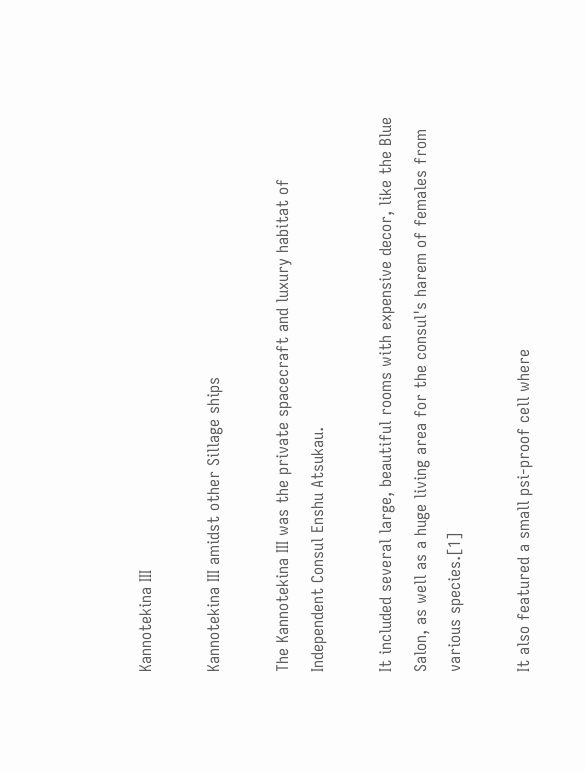Kannotekina III

Kannotekina III amidst other Sillage ships

The Kannotekina III was the private spacecraft and luxury habitat of Independent Consul Enshu Atsukau.

It included several large, beautiful rooms with expensive decor, like the Blue Salon, as well as a huge living area for the consul's harem of females from various species.[1]

It also featured a small psi-proof cell where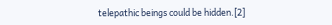telepathic beings could be hidden.[2]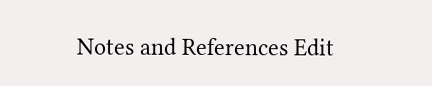Notes and References Edit